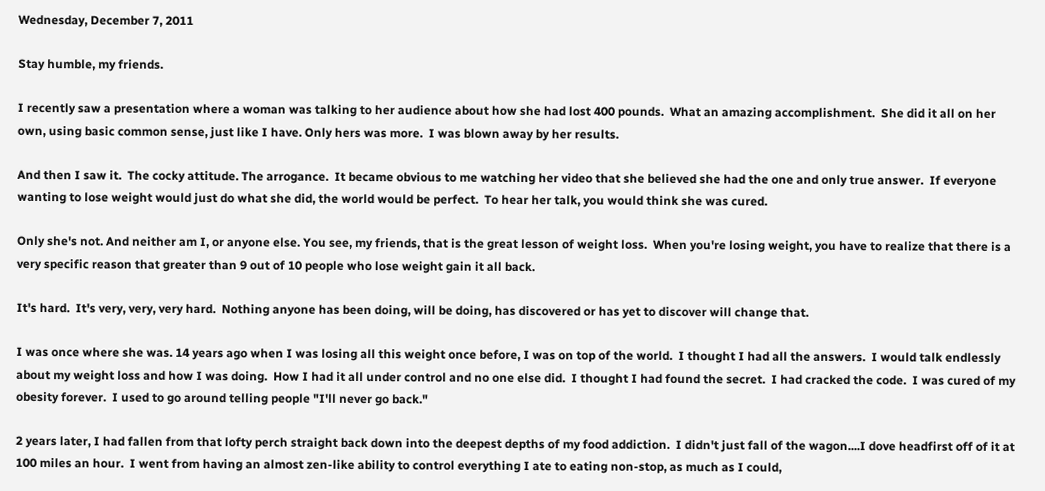Wednesday, December 7, 2011

Stay humble, my friends.

I recently saw a presentation where a woman was talking to her audience about how she had lost 400 pounds.  What an amazing accomplishment.  She did it all on her own, using basic common sense, just like I have. Only hers was more.  I was blown away by her results.

And then I saw it.  The cocky attitude. The arrogance.  It became obvious to me watching her video that she believed she had the one and only true answer.  If everyone wanting to lose weight would just do what she did, the world would be perfect.  To hear her talk, you would think she was cured.

Only she's not. And neither am I, or anyone else. You see, my friends, that is the great lesson of weight loss.  When you're losing weight, you have to realize that there is a very specific reason that greater than 9 out of 10 people who lose weight gain it all back.

It's hard.  It's very, very, very hard.  Nothing anyone has been doing, will be doing, has discovered or has yet to discover will change that.

I was once where she was. 14 years ago when I was losing all this weight once before, I was on top of the world.  I thought I had all the answers.  I would talk endlessly about my weight loss and how I was doing.  How I had it all under control and no one else did.  I thought I had found the secret.  I had cracked the code.  I was cured of my obesity forever.  I used to go around telling people "I'll never go back."

2 years later, I had fallen from that lofty perch straight back down into the deepest depths of my food addiction.  I didn't just fall of the wagon....I dove headfirst off of it at 100 miles an hour.  I went from having an almost zen-like ability to control everything I ate to eating non-stop, as much as I could,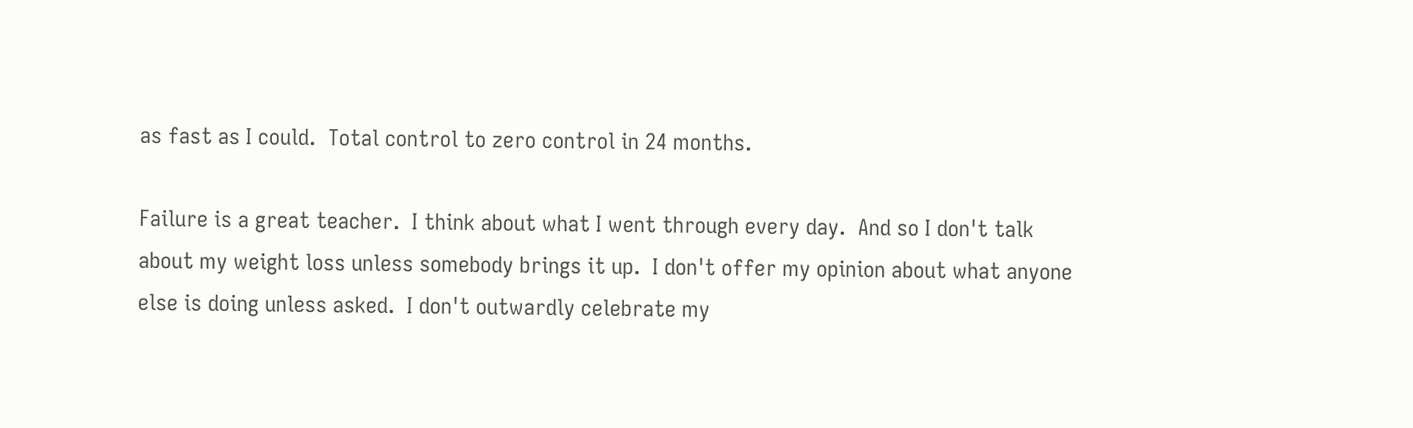as fast as I could.  Total control to zero control in 24 months.

Failure is a great teacher.  I think about what I went through every day.  And so I don't talk about my weight loss unless somebody brings it up.  I don't offer my opinion about what anyone else is doing unless asked.  I don't outwardly celebrate my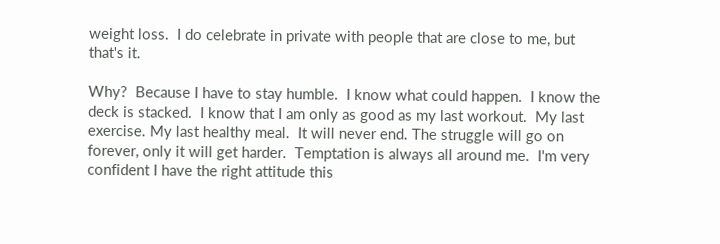weight loss.  I do celebrate in private with people that are close to me, but that's it.

Why?  Because I have to stay humble.  I know what could happen.  I know the deck is stacked.  I know that I am only as good as my last workout.  My last exercise. My last healthy meal.  It will never end. The struggle will go on forever, only it will get harder.  Temptation is always all around me.  I'm very confident I have the right attitude this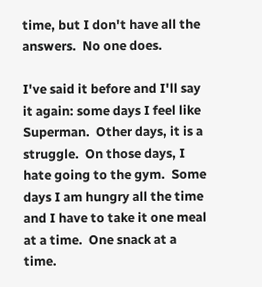time, but I don't have all the answers.  No one does.

I've said it before and I'll say it again: some days I feel like Superman.  Other days, it is a struggle.  On those days, I hate going to the gym.  Some days I am hungry all the time and I have to take it one meal at a time.  One snack at a time.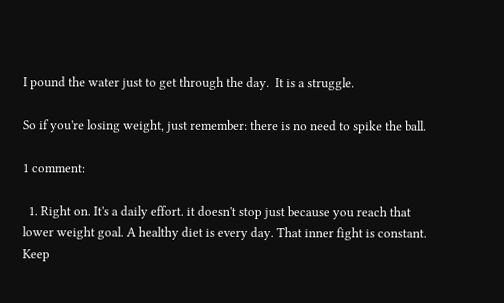I pound the water just to get through the day.  It is a struggle.

So if you're losing weight, just remember: there is no need to spike the ball.

1 comment:

  1. Right on. It's a daily effort. it doesn't stop just because you reach that lower weight goal. A healthy diet is every day. That inner fight is constant. Keep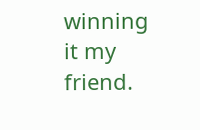winning it my friend.